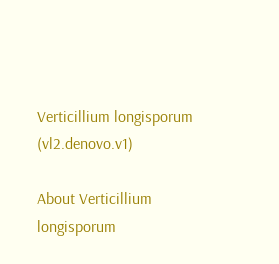Verticillium longisporum (vl2.denovo.v1)

About Verticillium longisporum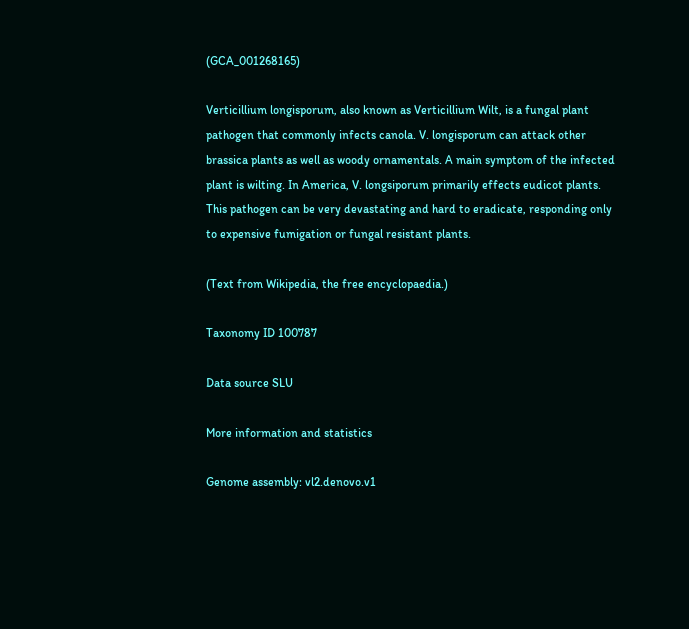(GCA_001268165)

Verticillium longisporum, also known as Verticillium Wilt, is a fungal plant pathogen that commonly infects canola. V. longisporum can attack other brassica plants as well as woody ornamentals. A main symptom of the infected plant is wilting. In America, V. longsiporum primarily effects eudicot plants. This pathogen can be very devastating and hard to eradicate, responding only to expensive fumigation or fungal resistant plants.

(Text from Wikipedia, the free encyclopaedia.)

Taxonomy ID 100787

Data source SLU

More information and statistics

Genome assembly: vl2.denovo.v1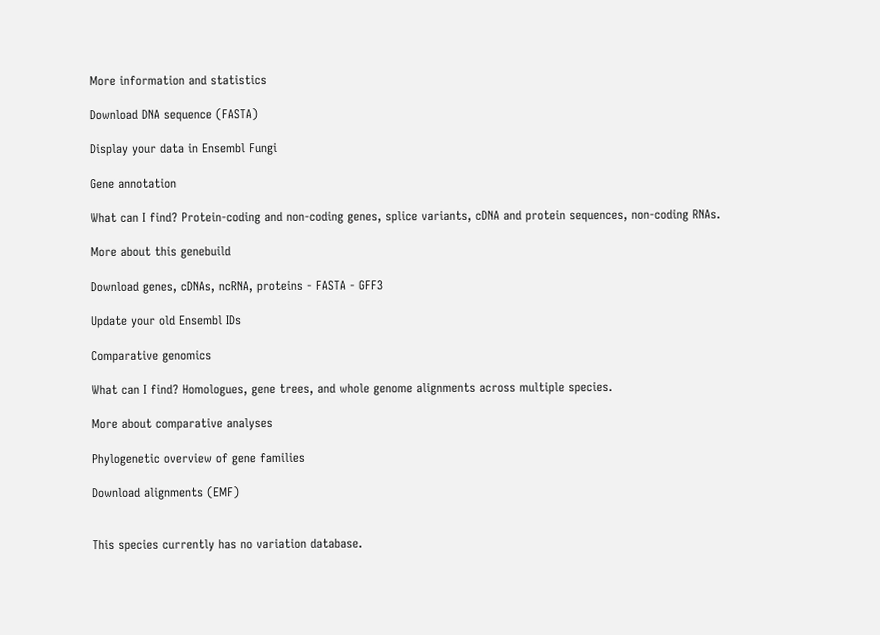More information and statistics

Download DNA sequence (FASTA)

Display your data in Ensembl Fungi

Gene annotation

What can I find? Protein-coding and non-coding genes, splice variants, cDNA and protein sequences, non-coding RNAs.

More about this genebuild

Download genes, cDNAs, ncRNA, proteins - FASTA - GFF3

Update your old Ensembl IDs

Comparative genomics

What can I find? Homologues, gene trees, and whole genome alignments across multiple species.

More about comparative analyses

Phylogenetic overview of gene families

Download alignments (EMF)


This species currently has no variation database.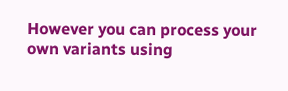However you can process your own variants using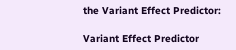the Variant Effect Predictor:

Variant Effect Predictor